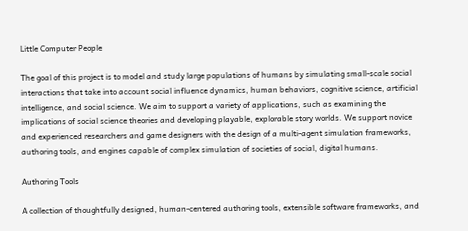Little Computer People

The goal of this project is to model and study large populations of humans by simulating small-scale social interactions that take into account social influence dynamics, human behaviors, cognitive science, artificial intelligence, and social science. We aim to support a variety of applications, such as examining the implications of social science theories and developing playable, explorable story worlds. We support novice and experienced researchers and game designers with the design of a multi-agent simulation frameworks, authoring tools, and engines capable of complex simulation of societies of social, digital humans.

Authoring Tools

A collection of thoughtfully designed, human-centered authoring tools, extensible software frameworks, and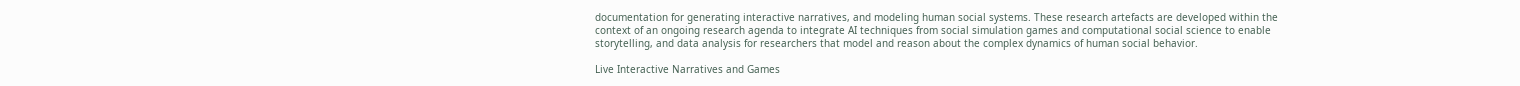documentation for generating interactive narratives, and modeling human social systems. These research artefacts are developed within the context of an ongoing research agenda to integrate AI techniques from social simulation games and computational social science to enable storytelling, and data analysis for researchers that model and reason about the complex dynamics of human social behavior.

Live Interactive Narratives and Games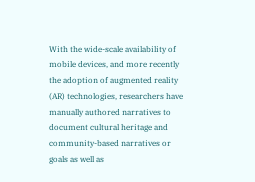With the wide-scale availability of mobile devices, and more recently the adoption of augmented reality (AR) technologies, researchers have manually authored narratives to document cultural heritage and community-based narratives or goals as well as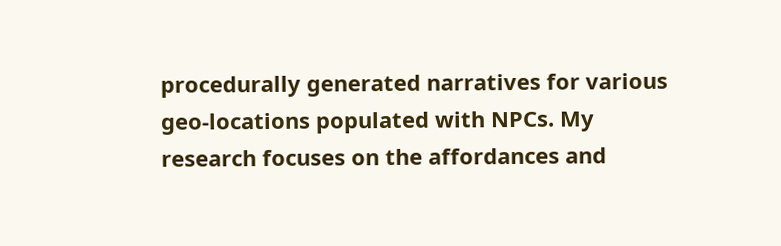procedurally generated narratives for various geo-locations populated with NPCs. My research focuses on the affordances and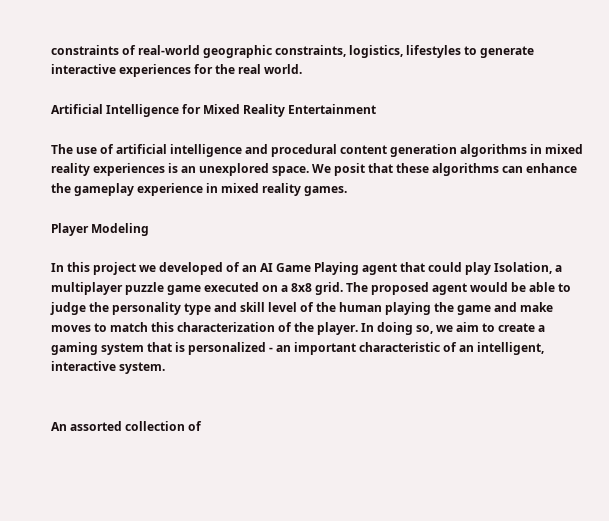constraints of real-world geographic constraints, logistics, lifestyles to generate interactive experiences for the real world.

Artificial Intelligence for Mixed Reality Entertainment

The use of artificial intelligence and procedural content generation algorithms in mixed reality experiences is an unexplored space. We posit that these algorithms can enhance the gameplay experience in mixed reality games.

Player Modeling

In this project we developed of an AI Game Playing agent that could play Isolation, a multiplayer puzzle game executed on a 8x8 grid. The proposed agent would be able to judge the personality type and skill level of the human playing the game and make moves to match this characterization of the player. In doing so, we aim to create a gaming system that is personalized - an important characteristic of an intelligent, interactive system.


An assorted collection of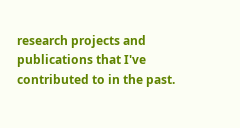research projects and publications that I've contributed to in the past.